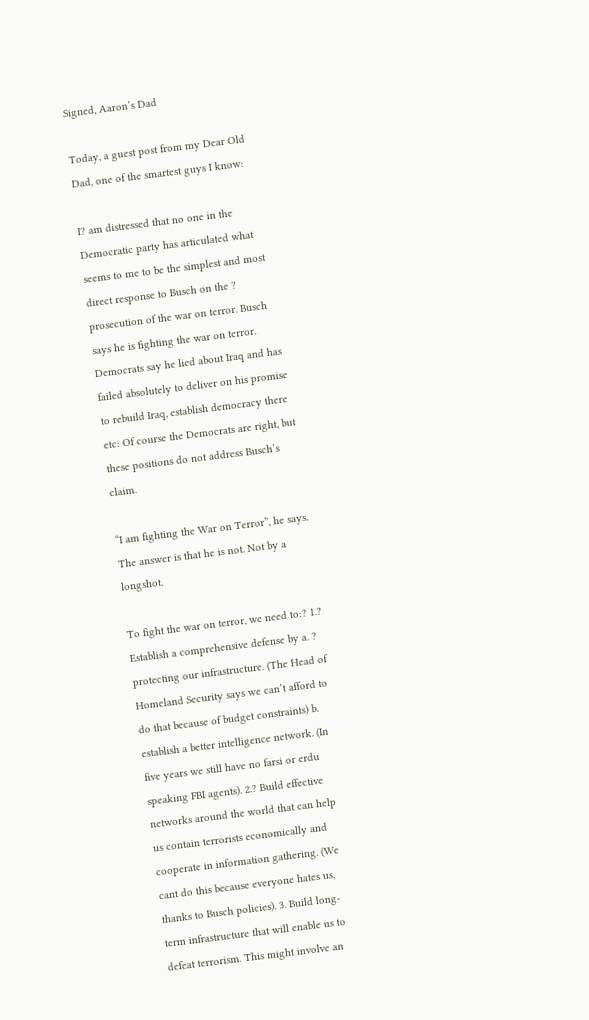Signed, Aaron’s Dad

Today, a guest post from my Dear Old Dad, one of the smartest guys I know:

I? am distressed that no one in the Democratic party has articulated what seems to me to be the simplest and most direct response to Busch on the ? prosecution of the war on terror. Busch says he is fighting the war on terror. Democrats say he lied about Iraq and has failed absolutely to deliver on his promise to rebuild Iraq, establish democracy there etc: Of course the Democrats are right, but these positions do not address Busch’s claim.

“I am fighting the War on Terror”, he says. The answer is that he is not. Not by a longshot.

To fight the war on terror, we need to:? 1.? Establish a comprehensive defense by a. ? protecting our infrastructure. (The Head of Homeland Security says we can’t afford to do that because of budget constraints) b. establish a better intelligence network. (In five years we still have no farsi or erdu speaking FBI agents). 2.? Build effective networks around the world that can help us contain terrorists economically and cooperate in information gathering. (We cant do this because everyone hates us, thanks to Busch policies). 3. Build long-term infrastructure that will enable us to defeat terrorism. This might involve an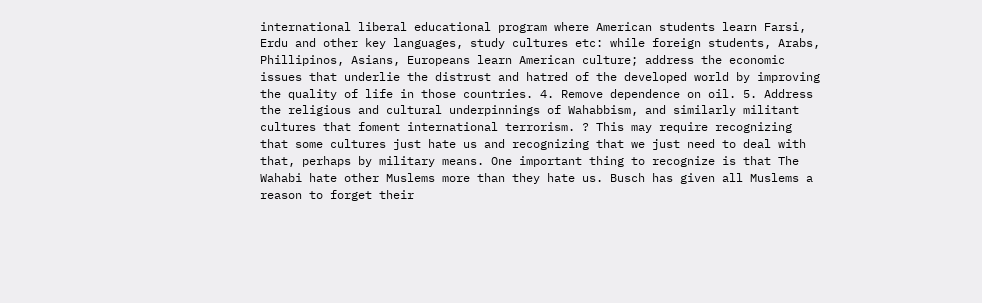international liberal educational program where American students learn Farsi, Erdu and other key languages, study cultures etc: while foreign students, Arabs, Phillipinos, Asians, Europeans learn American culture; address the economic issues that underlie the distrust and hatred of the developed world by improving the quality of life in those countries. 4. Remove dependence on oil. 5. Address the religious and cultural underpinnings of Wahabbism, and similarly militant cultures that foment international terrorism. ? This may require recognizing that some cultures just hate us and recognizing that we just need to deal with that, perhaps by military means. One important thing to recognize is that The Wahabi hate other Muslems more than they hate us. Busch has given all Muslems a reason to forget their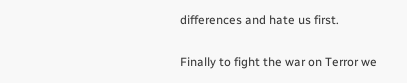differences and hate us first.

Finally to fight the war on Terror we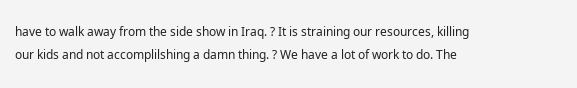have to walk away from the side show in Iraq. ? It is straining our resources, killing our kids and not accomplilshing a damn thing. ? We have a lot of work to do. The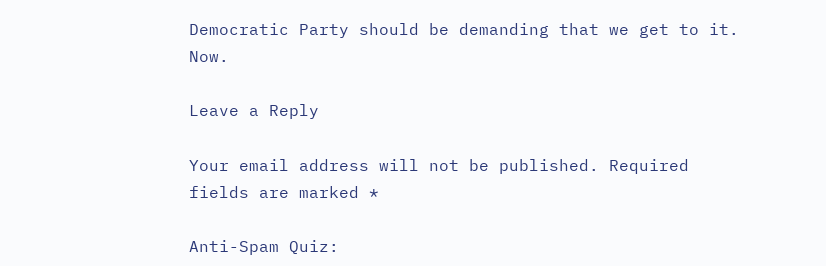Democratic Party should be demanding that we get to it. Now.

Leave a Reply

Your email address will not be published. Required fields are marked *

Anti-Spam Quiz: